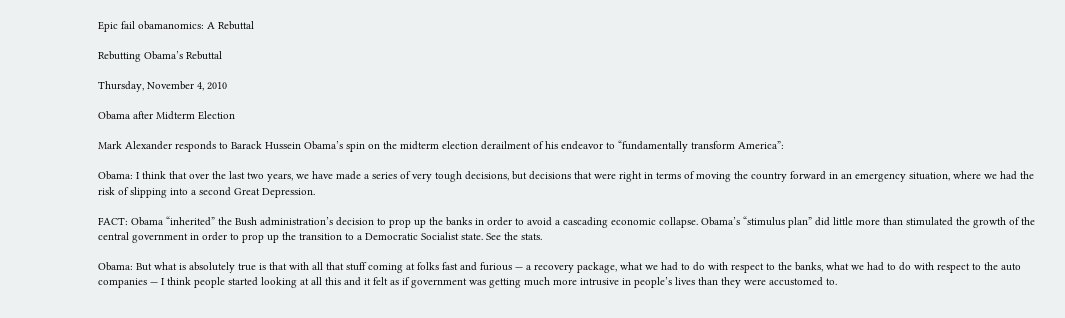Epic fail obamanomics: A Rebuttal

Rebutting Obama’s Rebuttal

Thursday, November 4, 2010

Obama after Midterm Election

Mark Alexander responds to Barack Hussein Obama’s spin on the midterm election derailment of his endeavor to “fundamentally transform America”:

Obama: I think that over the last two years, we have made a series of very tough decisions, but decisions that were right in terms of moving the country forward in an emergency situation, where we had the risk of slipping into a second Great Depression.

FACT: Obama “inherited” the Bush administration’s decision to prop up the banks in order to avoid a cascading economic collapse. Obama’s “stimulus plan” did little more than stimulated the growth of the central government in order to prop up the transition to a Democratic Socialist state. See the stats.

Obama: But what is absolutely true is that with all that stuff coming at folks fast and furious — a recovery package, what we had to do with respect to the banks, what we had to do with respect to the auto companies — I think people started looking at all this and it felt as if government was getting much more intrusive in people’s lives than they were accustomed to.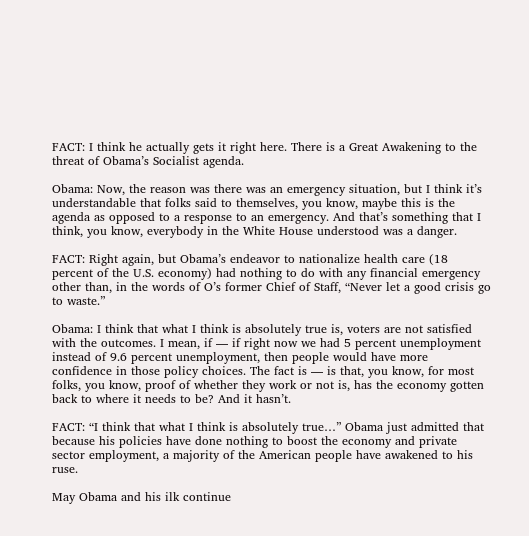FACT: I think he actually gets it right here. There is a Great Awakening to the threat of Obama’s Socialist agenda.

Obama: Now, the reason was there was an emergency situation, but I think it’s understandable that folks said to themselves, you know, maybe this is the agenda as opposed to a response to an emergency. And that’s something that I think, you know, everybody in the White House understood was a danger.

FACT: Right again, but Obama’s endeavor to nationalize health care (18 percent of the U.S. economy) had nothing to do with any financial emergency other than, in the words of O’s former Chief of Staff, “Never let a good crisis go to waste.”

Obama: I think that what I think is absolutely true is, voters are not satisfied with the outcomes. I mean, if — if right now we had 5 percent unemployment instead of 9.6 percent unemployment, then people would have more confidence in those policy choices. The fact is — is that, you know, for most folks, you know, proof of whether they work or not is, has the economy gotten back to where it needs to be? And it hasn’t.

FACT: “I think that what I think is absolutely true…” Obama just admitted that because his policies have done nothing to boost the economy and private sector employment, a majority of the American people have awakened to his ruse.

May Obama and his ilk continue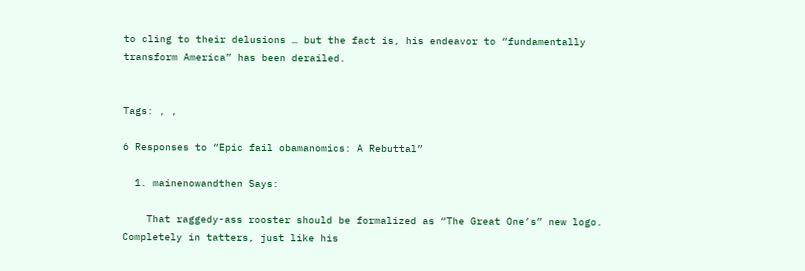to cling to their delusions … but the fact is, his endeavor to “fundamentally transform America” has been derailed.


Tags: , ,

6 Responses to “Epic fail obamanomics: A Rebuttal”

  1. mainenowandthen Says:

    That raggedy-ass rooster should be formalized as “The Great One’s” new logo. Completely in tatters, just like his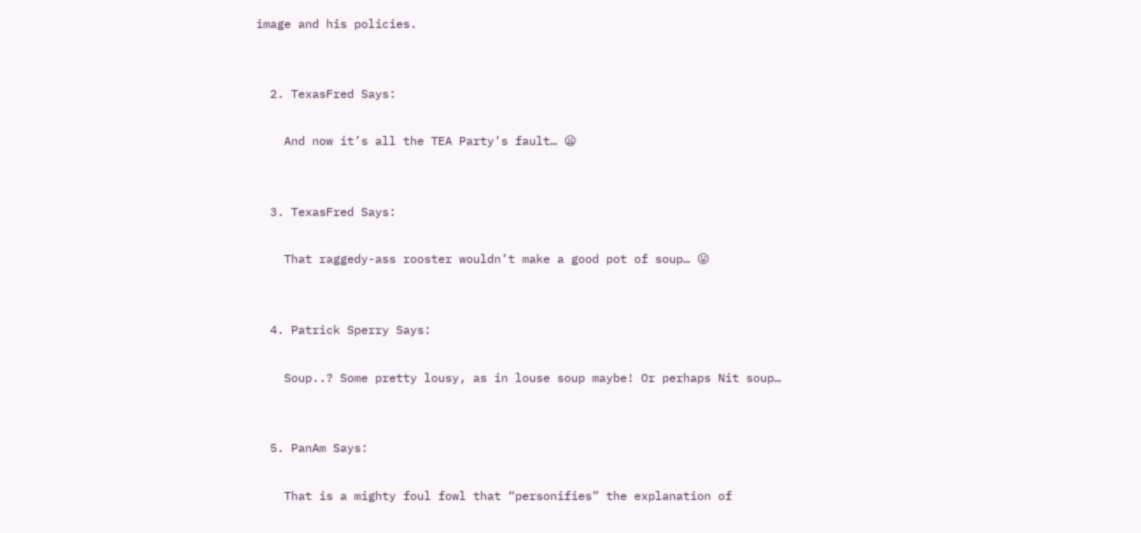image and his policies.


  2. TexasFred Says:

    And now it’s all the TEA Party’s fault… 😦


  3. TexasFred Says:

    That raggedy-ass rooster wouldn’t make a good pot of soup… 😛


  4. Patrick Sperry Says:

    Soup..? Some pretty lousy, as in louse soup maybe! Or perhaps Nit soup…


  5. PanAm Says:

    That is a mighty foul fowl that “personifies” the explanation of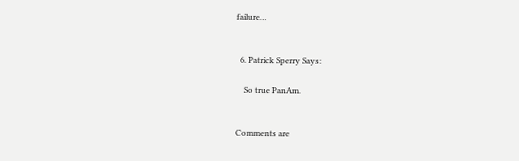failure…


  6. Patrick Sperry Says:

    So true PanAm.


Comments are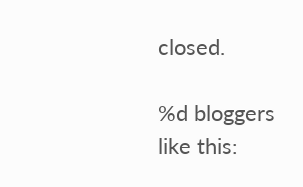closed.

%d bloggers like this: